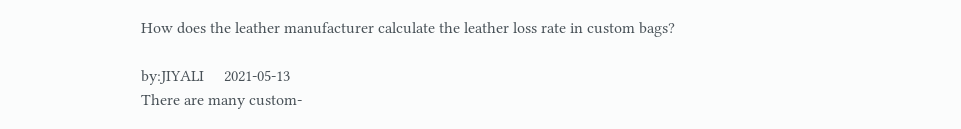How does the leather manufacturer calculate the leather loss rate in custom bags?

by:JIYALI     2021-05-13
There are many custom-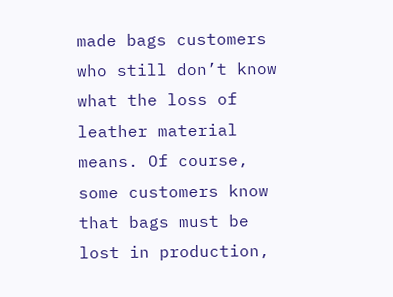made bags customers who still don’t know what the loss of leather material means. Of course, some customers know that bags must be lost in production,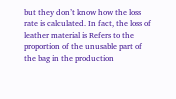but they don’t know how the loss rate is calculated. In fact, the loss of leather material is Refers to the proportion of the unusable part of the bag in the production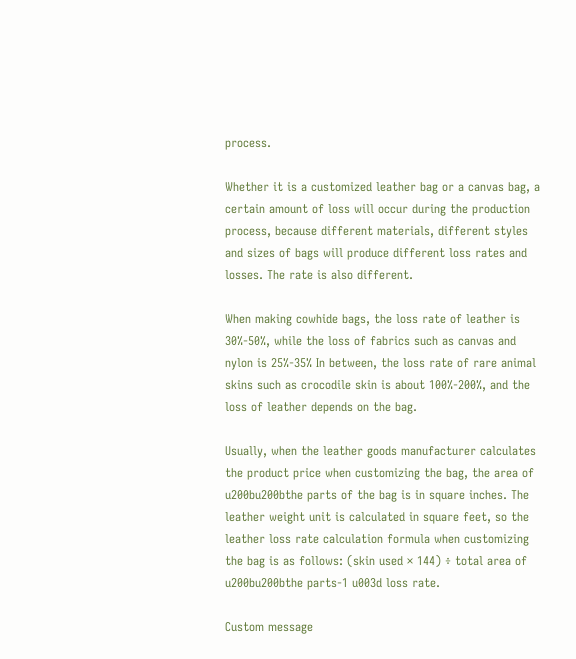process.

Whether it is a customized leather bag or a canvas bag, a certain amount of loss will occur during the production process, because different materials, different styles and sizes of bags will produce different loss rates and losses. The rate is also different.

When making cowhide bags, the loss rate of leather is 30%-50%, while the loss of fabrics such as canvas and nylon is 25%-35% In between, the loss rate of rare animal skins such as crocodile skin is about 100%-200%, and the loss of leather depends on the bag.

Usually, when the leather goods manufacturer calculates the product price when customizing the bag, the area of u200bu200bthe parts of the bag is in square inches. The leather weight unit is calculated in square feet, so the leather loss rate calculation formula when customizing the bag is as follows: (skin used × 144) ÷ total area of u200bu200bthe parts-1 u003d loss rate.

Custom message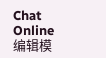Chat Online 编辑模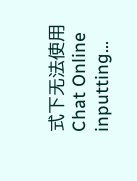式下无法使用
Chat Online inputting...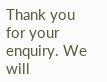Thank you for your enquiry. We will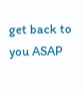get back to you ASAP